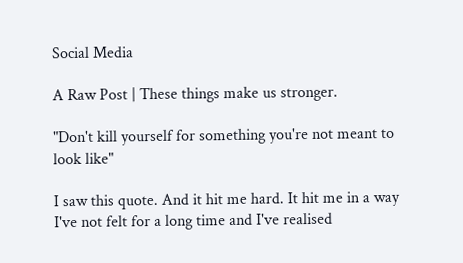Social Media

A Raw Post | These things make us stronger.

"Don't kill yourself for something you're not meant to look like"

I saw this quote. And it hit me hard. It hit me in a way I've not felt for a long time and I've realised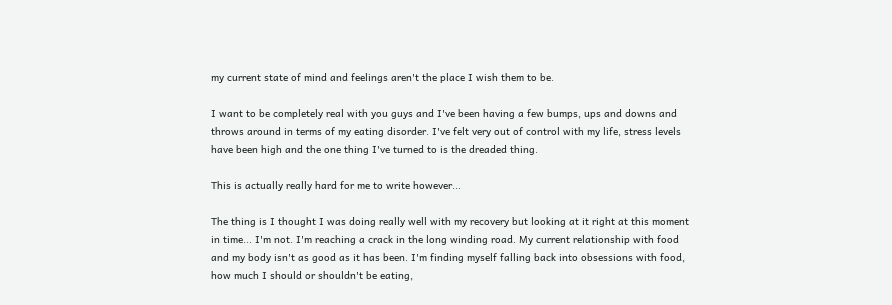my current state of mind and feelings aren't the place I wish them to be.

I want to be completely real with you guys and I've been having a few bumps, ups and downs and throws around in terms of my eating disorder. I've felt very out of control with my life, stress levels have been high and the one thing I've turned to is the dreaded thing.

This is actually really hard for me to write however...

The thing is I thought I was doing really well with my recovery but looking at it right at this moment in time... I'm not. I'm reaching a crack in the long winding road. My current relationship with food and my body isn't as good as it has been. I'm finding myself falling back into obsessions with food, how much I should or shouldn't be eating,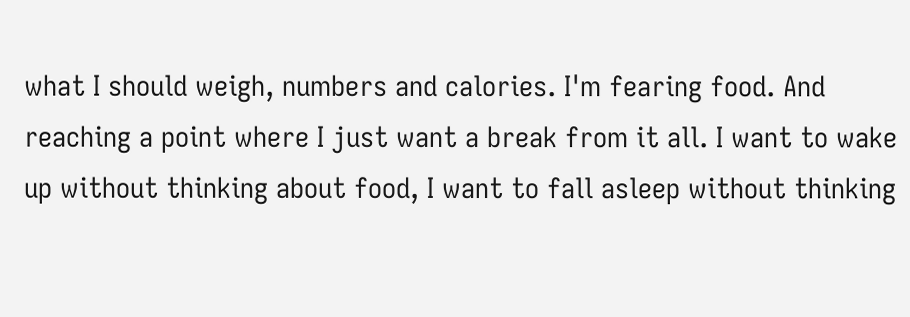what I should weigh, numbers and calories. I'm fearing food. And reaching a point where I just want a break from it all. I want to wake up without thinking about food, I want to fall asleep without thinking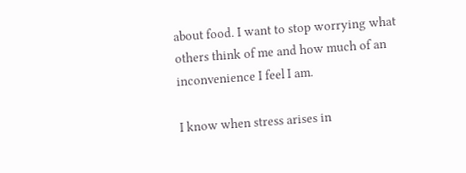about food. I want to stop worrying what others think of me and how much of an inconvenience I feel I am.

I know when stress arises in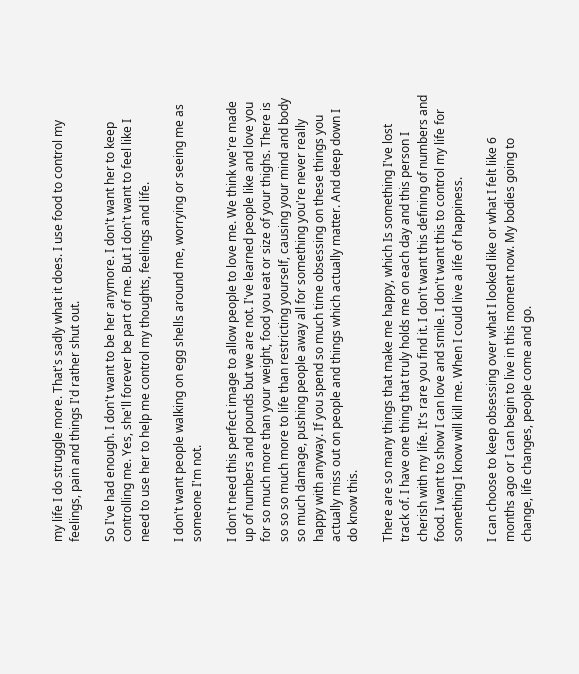my life I do struggle more. That's sadly what it does. I use food to control my feelings, pain and things I'd rather shut out.

So I've had enough. I don't want to be her anymore. I don't want her to keep controlling me. Yes, she'll forever be part of me. But I don't want to feel like I need to use her to help me control my thoughts, feelings and life.

I don't want people walking on egg shells around me, worrying or seeing me as someone I'm not.

I don't need this perfect image to allow people to love me. We think we're made up of numbers and pounds but we are not. I've learned people like and love you for so much more than your weight, food you eat or size of your thighs. There is so so so much more to life than restricting yourself, causing your mind and body so much damage, pushing people away all for something you're never really happy with anyway. If you spend so much time obsessing on these things you actually miss out on people and things which actually matter. And deep down I do know this.

There are so many things that make me happy, which Is something I've lost track of. I have one thing that truly holds me on each day and this person I cherish with my life. It's rare you find it. I don't want this defining of numbers and food. I want to show I can love and smile. I don't want this to control my life for something I know will kill me. When I could live a life of happiness.

I can choose to keep obsessing over what I looked like or what I felt like 6 months ago or I can begin to live in this moment now. My bodies going to change, life changes, people come and go.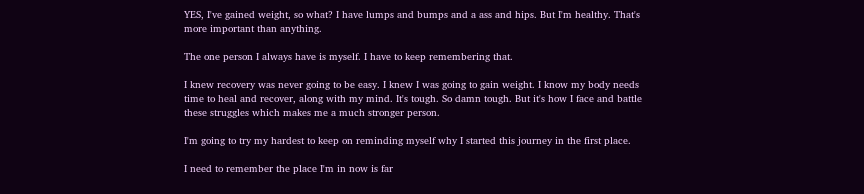YES, I've gained weight, so what? I have lumps and bumps and a ass and hips. But I'm healthy. That's more important than anything.

The one person I always have is myself. I have to keep remembering that.

I knew recovery was never going to be easy. I knew I was going to gain weight. I know my body needs time to heal and recover, along with my mind. It's tough. So damn tough. But it's how I face and battle these struggles which makes me a much stronger person.

I'm going to try my hardest to keep on reminding myself why I started this journey in the first place.

I need to remember the place I'm in now is far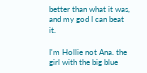better than what it was, and my god I can beat it.

I'm Hollie not Ana. the girl with the big blue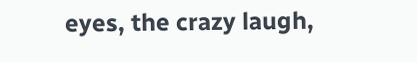eyes, the crazy laugh,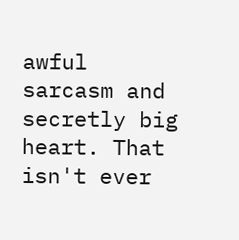awful sarcasm and secretly big heart. That isn't ever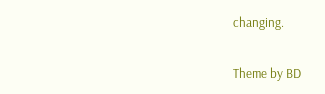changing.


Theme by BD